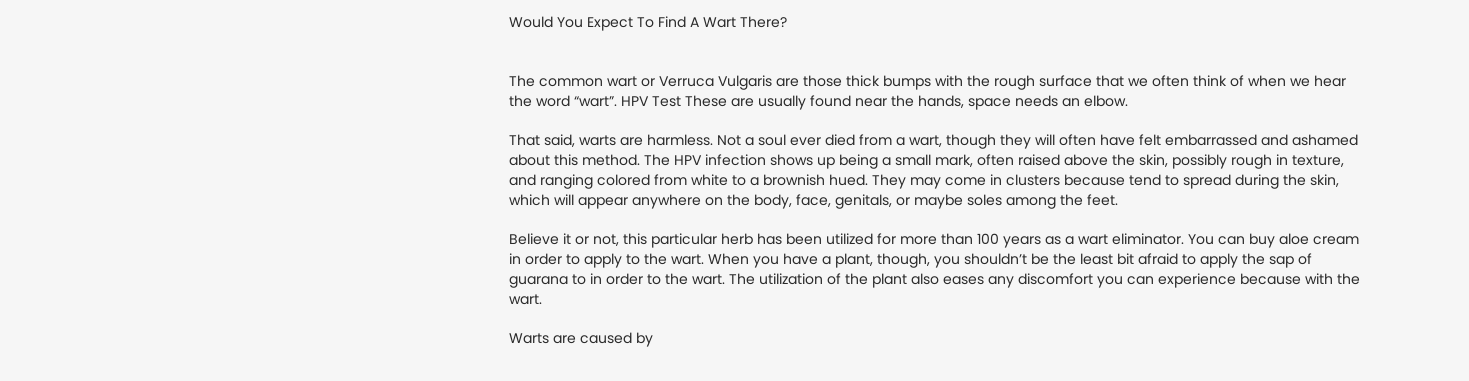Would You Expect To Find A Wart There?


The common wart or Verruca Vulgaris are those thick bumps with the rough surface that we often think of when we hear the word “wart”. HPV Test These are usually found near the hands, space needs an elbow.

That said, warts are harmless. Not a soul ever died from a wart, though they will often have felt embarrassed and ashamed about this method. The HPV infection shows up being a small mark, often raised above the skin, possibly rough in texture, and ranging colored from white to a brownish hued. They may come in clusters because tend to spread during the skin, which will appear anywhere on the body, face, genitals, or maybe soles among the feet.

Believe it or not, this particular herb has been utilized for more than 100 years as a wart eliminator. You can buy aloe cream in order to apply to the wart. When you have a plant, though, you shouldn’t be the least bit afraid to apply the sap of guarana to in order to the wart. The utilization of the plant also eases any discomfort you can experience because with the wart.

Warts are caused by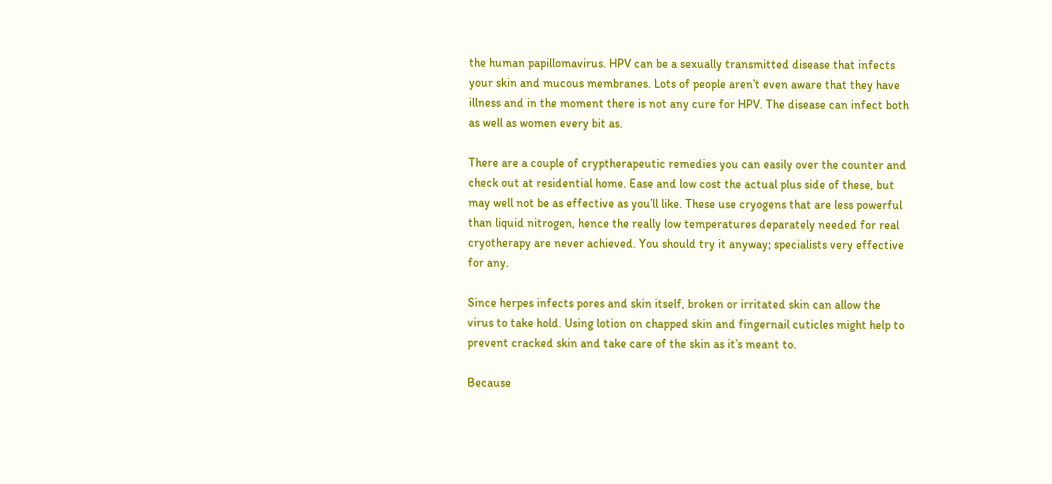the human papillomavirus. HPV can be a sexually transmitted disease that infects your skin and mucous membranes. Lots of people aren’t even aware that they have illness and in the moment there is not any cure for HPV. The disease can infect both as well as women every bit as.

There are a couple of cryptherapeutic remedies you can easily over the counter and check out at residential home. Ease and low cost the actual plus side of these, but may well not be as effective as you’ll like. These use cryogens that are less powerful than liquid nitrogen, hence the really low temperatures deparately needed for real cryotherapy are never achieved. You should try it anyway; specialists very effective for any.

Since herpes infects pores and skin itself, broken or irritated skin can allow the virus to take hold. Using lotion on chapped skin and fingernail cuticles might help to prevent cracked skin and take care of the skin as it’s meant to.

Because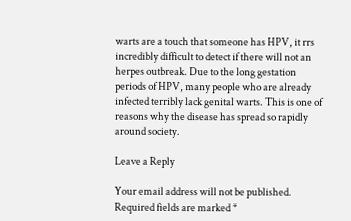warts are a touch that someone has HPV, it rrs incredibly difficult to detect if there will not an herpes outbreak. Due to the long gestation periods of HPV, many people who are already infected terribly lack genital warts. This is one of reasons why the disease has spread so rapidly around society.

Leave a Reply

Your email address will not be published. Required fields are marked *